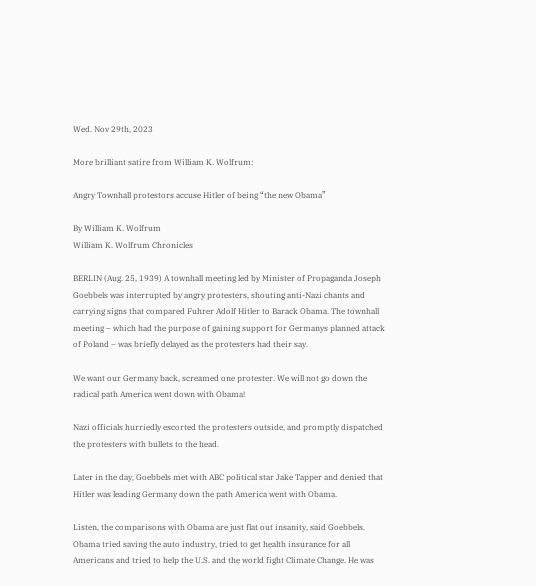Wed. Nov 29th, 2023

More brilliant satire from William K. Wolfrum:

Angry Townhall protestors accuse Hitler of being “the new Obama”

By William K. Wolfrum
William K. Wolfrum Chronicles

BERLIN (Aug. 25, 1939) A townhall meeting led by Minister of Propaganda Joseph Goebbels was interrupted by angry protesters, shouting anti-Nazi chants and carrying signs that compared Fuhrer Adolf Hitler to Barack Obama. The townhall meeting – which had the purpose of gaining support for Germanys planned attack of Poland – was briefly delayed as the protesters had their say.

We want our Germany back, screamed one protester. We will not go down the radical path America went down with Obama!

Nazi officials hurriedly escorted the protesters outside, and promptly dispatched the protesters with bullets to the head.

Later in the day, Goebbels met with ABC political star Jake Tapper and denied that Hitler was leading Germany down the path America went with Obama.

Listen, the comparisons with Obama are just flat out insanity, said Goebbels. Obama tried saving the auto industry, tried to get health insurance for all Americans and tried to help the U.S. and the world fight Climate Change. He was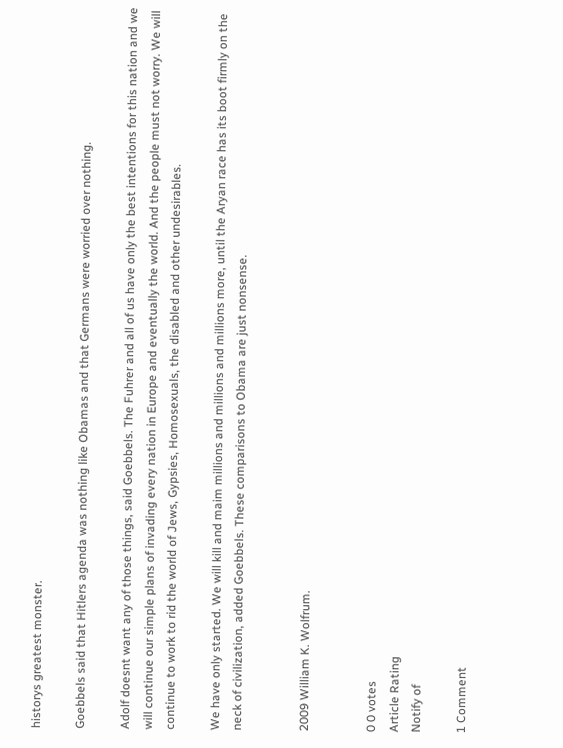historys greatest monster.

Goebbels said that Hitlers agenda was nothing like Obamas and that Germans were worried over nothing.

Adolf doesnt want any of those things, said Goebbels. The Fuhrer and all of us have only the best intentions for this nation and we will continue our simple plans of invading every nation in Europe and eventually the world. And the people must not worry. We will continue to work to rid the world of Jews, Gypsies, Homosexuals, the disabled and other undesirables.

We have only started. We will kill and maim millions and millions and millions more, until the Aryan race has its boot firmly on the neck of civilization, added Goebbels. These comparisons to Obama are just nonsense.


2009 William K. Wolfrum.


0 0 votes
Article Rating
Notify of

1 Comment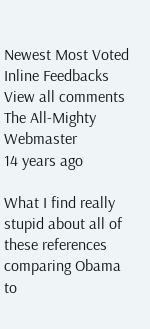Newest Most Voted
Inline Feedbacks
View all comments
The All-Mighty Webmaster
14 years ago

What I find really stupid about all of these references comparing Obama to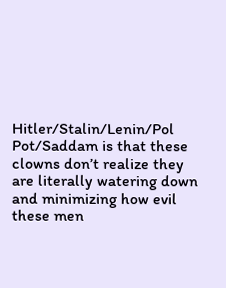Hitler/Stalin/Lenin/Pol Pot/Saddam is that these clowns don’t realize they are literally watering down and minimizing how evil these men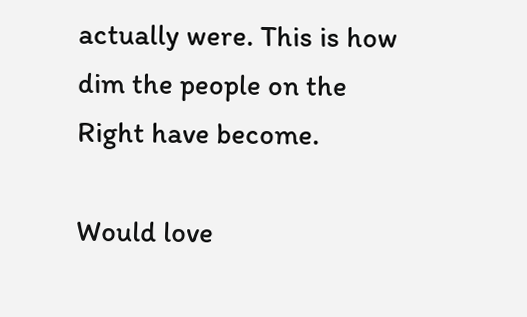actually were. This is how dim the people on the Right have become.

Would love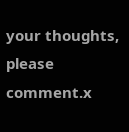your thoughts, please comment.x